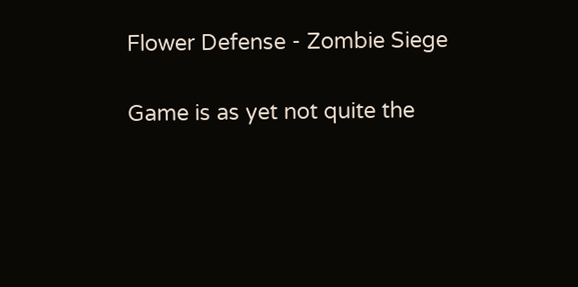Flower Defense - Zombie Siege

Game is as yet not quite the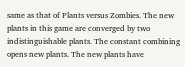same as that of Plants versus Zombies. The new plants in this game are converged by two indistinguishable plants. The constant combining opens new plants. The new plants have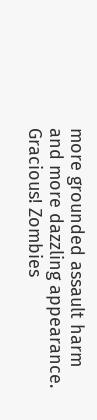more grounded assault harm and more dazzling appearance. Gracious! Zombies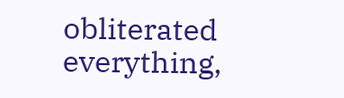obliterated everything,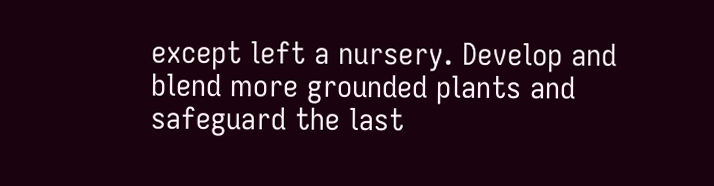except left a nursery. Develop and blend more grounded plants and safeguard the last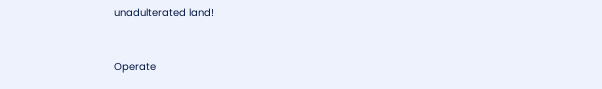unadulterated land!


Operate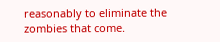reasonably to eliminate the zombies that come.